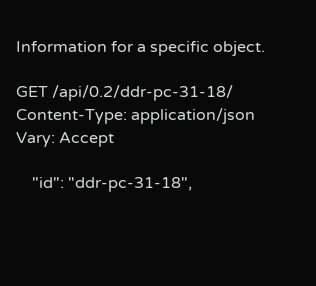Information for a specific object.

GET /api/0.2/ddr-pc-31-18/
Content-Type: application/json
Vary: Accept

    "id": "ddr-pc-31-18",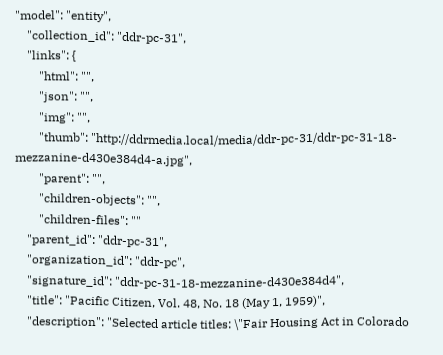"model": "entity",
    "collection_id": "ddr-pc-31",
    "links": {
        "html": "",
        "json": "",
        "img": "",
        "thumb": "http://ddrmedia.local/media/ddr-pc-31/ddr-pc-31-18-mezzanine-d430e384d4-a.jpg",
        "parent": "",
        "children-objects": "",
        "children-files": ""
    "parent_id": "ddr-pc-31",
    "organization_id": "ddr-pc",
    "signature_id": "ddr-pc-31-18-mezzanine-d430e384d4",
    "title": "Pacific Citizen, Vol. 48, No. 18 (May 1, 1959)",
    "description": "Selected article titles: \"Fair Housing Act in Colorado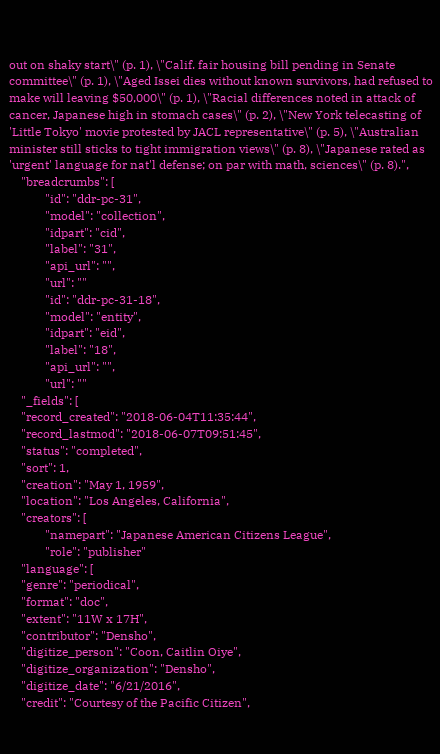out on shaky start\" (p. 1), \"Calif. fair housing bill pending in Senate committee\" (p. 1), \"Aged Issei dies without known survivors, had refused to make will leaving $50,000\" (p. 1), \"Racial differences noted in attack of cancer, Japanese high in stomach cases\" (p. 2), \"New York telecasting of 'Little Tokyo' movie protested by JACL representative\" (p. 5), \"Australian minister still sticks to tight immigration views\" (p. 8), \"Japanese rated as 'urgent' language for nat'l defense; on par with math, sciences\" (p. 8).",
    "breadcrumbs": [
            "id": "ddr-pc-31",
            "model": "collection",
            "idpart": "cid",
            "label": "31",
            "api_url": "",
            "url": ""
            "id": "ddr-pc-31-18",
            "model": "entity",
            "idpart": "eid",
            "label": "18",
            "api_url": "",
            "url": ""
    "_fields": [
    "record_created": "2018-06-04T11:35:44",
    "record_lastmod": "2018-06-07T09:51:45",
    "status": "completed",
    "sort": 1,
    "creation": "May 1, 1959",
    "location": "Los Angeles, California",
    "creators": [
            "namepart": "Japanese American Citizens League",
            "role": "publisher"
    "language": [
    "genre": "periodical",
    "format": "doc",
    "extent": "11W x 17H",
    "contributor": "Densho",
    "digitize_person": "Coon, Caitlin Oiye",
    "digitize_organization": "Densho",
    "digitize_date": "6/21/2016",
    "credit": "Courtesy of the Pacific Citizen",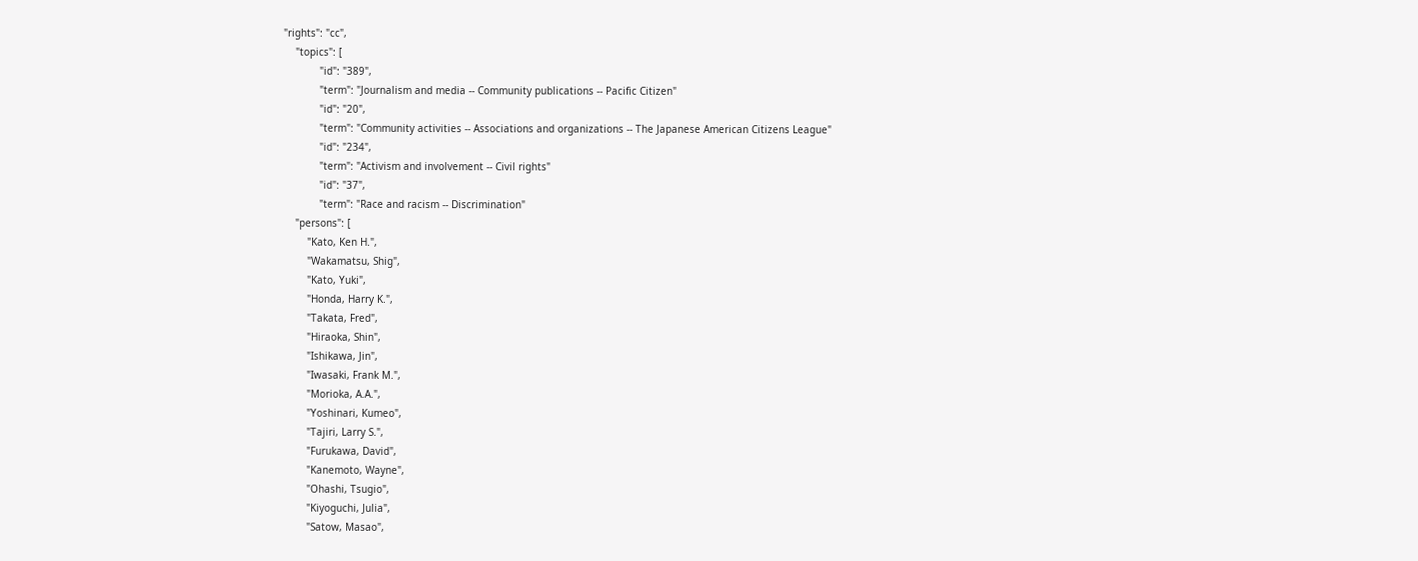"rights": "cc",
    "topics": [
            "id": "389",
            "term": "Journalism and media -- Community publications -- Pacific Citizen"
            "id": "20",
            "term": "Community activities -- Associations and organizations -- The Japanese American Citizens League"
            "id": "234",
            "term": "Activism and involvement -- Civil rights"
            "id": "37",
            "term": "Race and racism -- Discrimination"
    "persons": [
        "Kato, Ken H.",
        "Wakamatsu, Shig",
        "Kato, Yuki",
        "Honda, Harry K.",
        "Takata, Fred",
        "Hiraoka, Shin",
        "Ishikawa, Jin",
        "Iwasaki, Frank M.",
        "Morioka, A.A.",
        "Yoshinari, Kumeo",
        "Tajiri, Larry S.",
        "Furukawa, David",
        "Kanemoto, Wayne",
        "Ohashi, Tsugio",
        "Kiyoguchi, Julia",
        "Satow, Masao",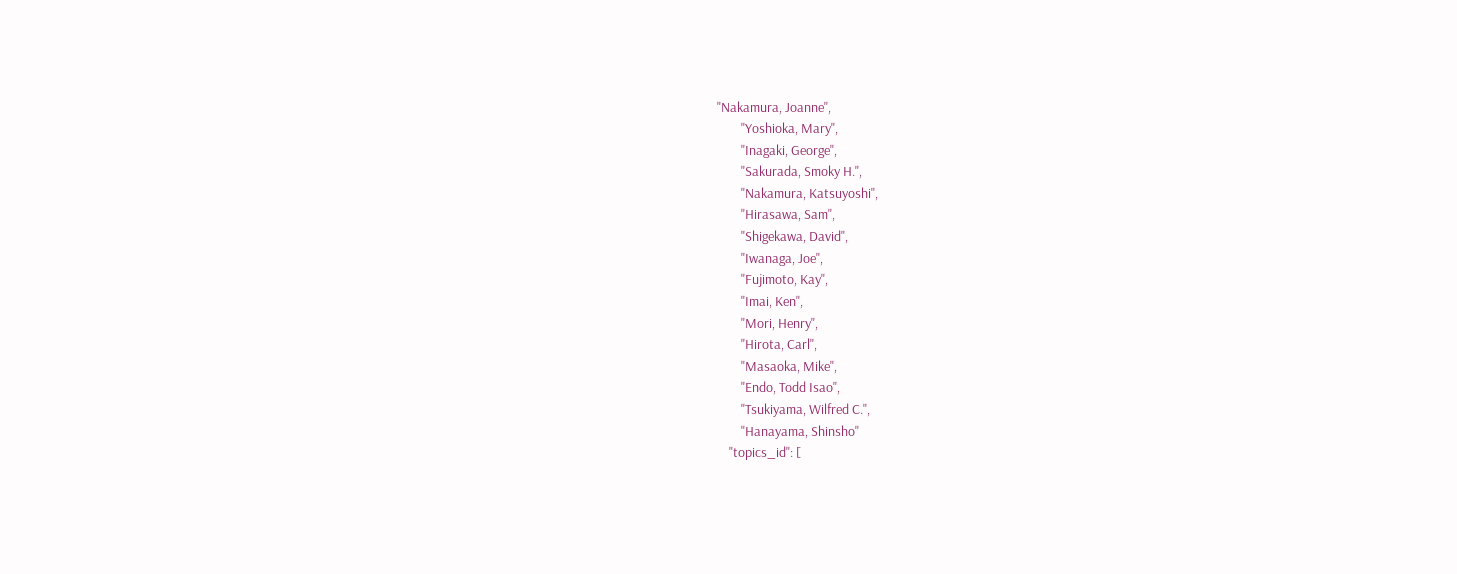"Nakamura, Joanne",
        "Yoshioka, Mary",
        "Inagaki, George",
        "Sakurada, Smoky H.",
        "Nakamura, Katsuyoshi",
        "Hirasawa, Sam",
        "Shigekawa, David",
        "Iwanaga, Joe",
        "Fujimoto, Kay",
        "Imai, Ken",
        "Mori, Henry",
        "Hirota, Carl",
        "Masaoka, Mike",
        "Endo, Todd Isao",
        "Tsukiyama, Wilfred C.",
        "Hanayama, Shinsho"
    "topics_id": [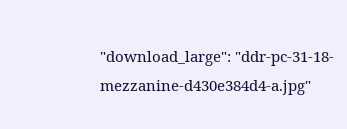"download_large": "ddr-pc-31-18-mezzanine-d430e384d4-a.jpg"